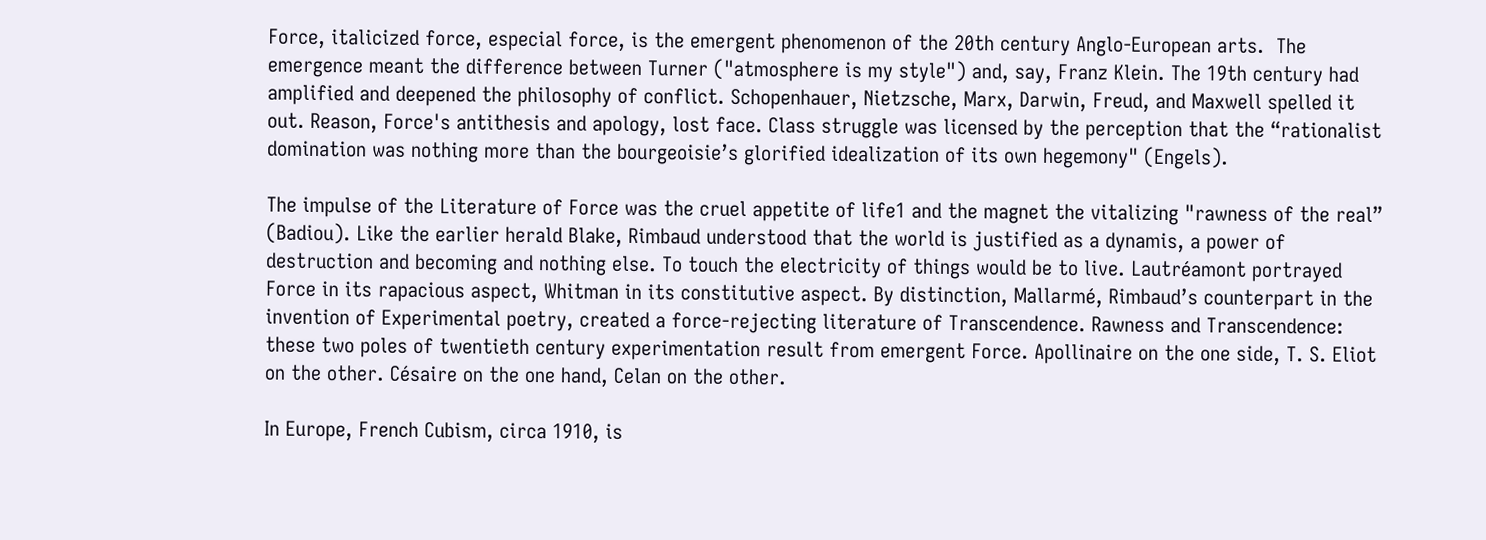Force, italicized force, especial force, is the emergent phenomenon of the 20th century Anglo-European arts.  The emergence meant the difference between Turner ("atmosphere is my style") and, say, Franz Klein. The 19th century had amplified and deepened the philosophy of conflict. Schopenhauer, Nietzsche, Marx, Darwin, Freud, and Maxwell spelled it out. Reason, Force's antithesis and apology, lost face. Class struggle was licensed by the perception that the “rationalist domination was nothing more than the bourgeoisie’s glorified idealization of its own hegemony" (Engels).

The impulse of the Literature of Force was the cruel appetite of life1 and the magnet the vitalizing "rawness of the real” (Badiou). Like the earlier herald Blake, Rimbaud understood that the world is justified as a dynamis, a power of destruction and becoming and nothing else. To touch the electricity of things would be to live. Lautréamont portrayed Force in its rapacious aspect, Whitman in its constitutive aspect. By distinction, Mallarmé, Rimbaud’s counterpart in the invention of Experimental poetry, created a force-rejecting literature of Transcendence. Rawness and Transcendence: these two poles of twentieth century experimentation result from emergent Force. Apollinaire on the one side, T. S. Eliot on the other. Césaire on the one hand, Celan on the other.

In Europe, French Cubism, circa 1910, is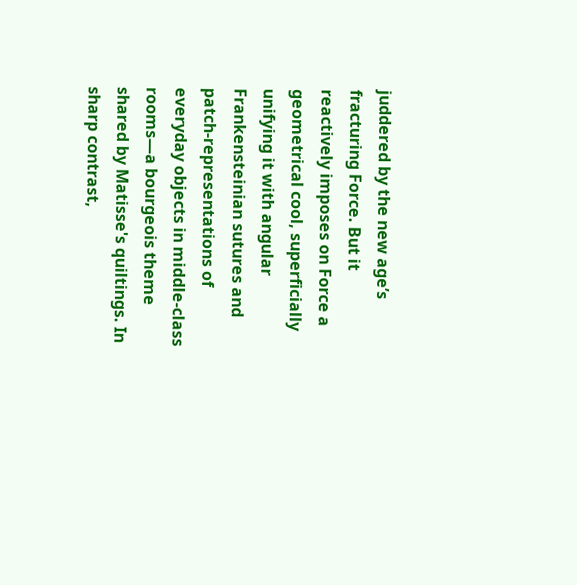juddered by the new age’s fracturing Force. But it reactively imposes on Force a geometrical cool, superficially unifying it with angular Frankensteinian sutures and patch-representations of everyday objects in middle-class rooms—a bourgeois theme shared by Matisse's quiltings. In sharp contrast,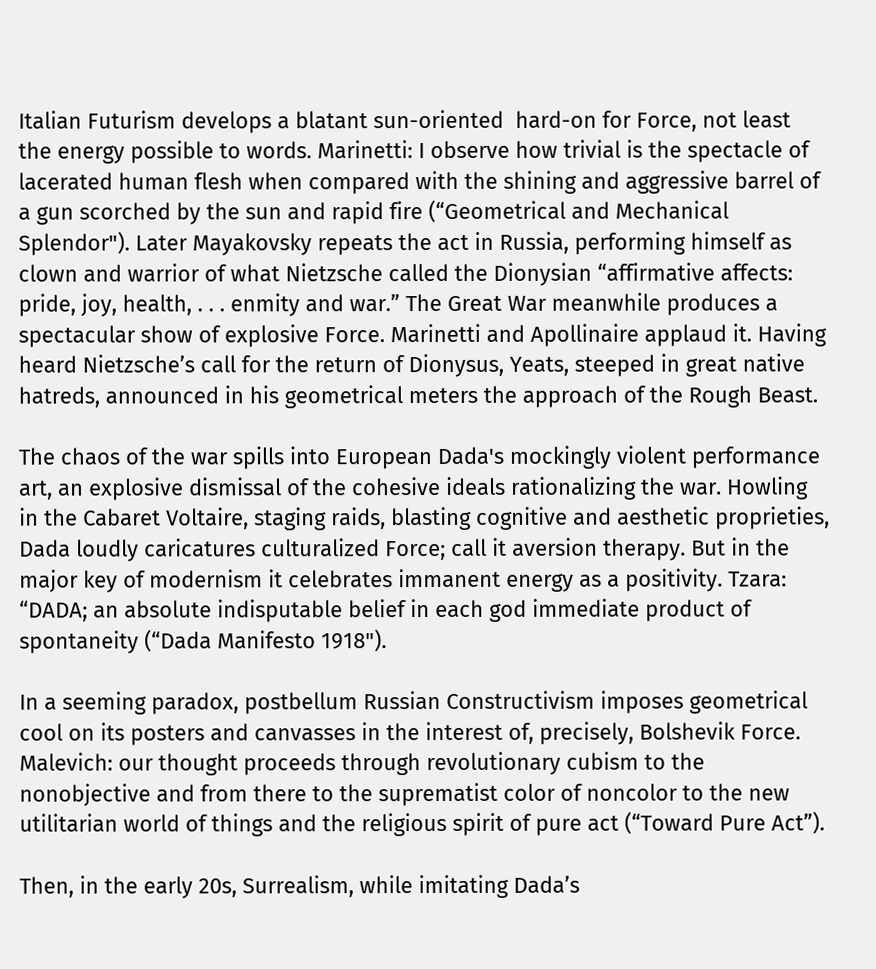Italian Futurism develops a blatant sun-oriented  hard-on for Force, not least the energy possible to words. Marinetti: I observe how trivial is the spectacle of lacerated human flesh when compared with the shining and aggressive barrel of a gun scorched by the sun and rapid fire (“Geometrical and Mechanical Splendor"). Later Mayakovsky repeats the act in Russia, performing himself as clown and warrior of what Nietzsche called the Dionysian “affirmative affects: pride, joy, health, . . . enmity and war.” The Great War meanwhile produces a spectacular show of explosive Force. Marinetti and Apollinaire applaud it. Having heard Nietzsche’s call for the return of Dionysus, Yeats, steeped in great native hatreds, announced in his geometrical meters the approach of the Rough Beast.

The chaos of the war spills into European Dada's mockingly violent performance art, an explosive dismissal of the cohesive ideals rationalizing the war. Howling in the Cabaret Voltaire, staging raids, blasting cognitive and aesthetic proprieties, Dada loudly caricatures culturalized Force; call it aversion therapy. But in the major key of modernism it celebrates immanent energy as a positivity. Tzara:  “DADA; an absolute indisputable belief in each god immediate product of spontaneity (“Dada Manifesto 1918").

In a seeming paradox, postbellum Russian Constructivism imposes geometrical cool on its posters and canvasses in the interest of, precisely, Bolshevik Force. Malevich: our thought proceeds through revolutionary cubism to the nonobjective and from there to the suprematist color of noncolor to the new utilitarian world of things and the religious spirit of pure act (“Toward Pure Act”).

Then, in the early 20s, Surrealism, while imitating Dada’s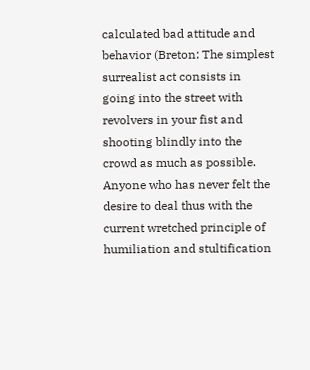calculated bad attitude and behavior (Breton: The simplest surrealist act consists in going into the street with revolvers in your fist and shooting blindly into the crowd as much as possible. Anyone who has never felt the desire to deal thus with the current wretched principle of humiliation and stultification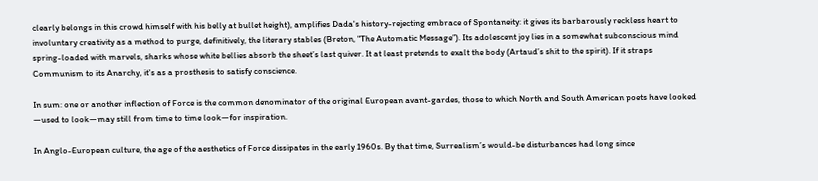clearly belongs in this crowd himself with his belly at bullet height), amplifies Dada's history-rejecting embrace of Spontaneity: it gives its barbarously reckless heart to involuntary creativity as a method to purge, definitively, the literary stables (Breton, "The Automatic Message”). Its adolescent joy lies in a somewhat subconscious mind spring-loaded with marvels, sharks whose white bellies absorb the sheet’s last quiver. It at least pretends to exalt the body (Artaud’s shit to the spirit). If it straps Communism to its Anarchy, it's as a prosthesis to satisfy conscience.

In sum: one or another inflection of Force is the common denominator of the original European avant-gardes, those to which North and South American poets have looked —used to look—may still from time to time look—for inspiration.

In Anglo-European culture, the age of the aesthetics of Force dissipates in the early 1960s. By that time, Surrealism’s would-be disturbances had long since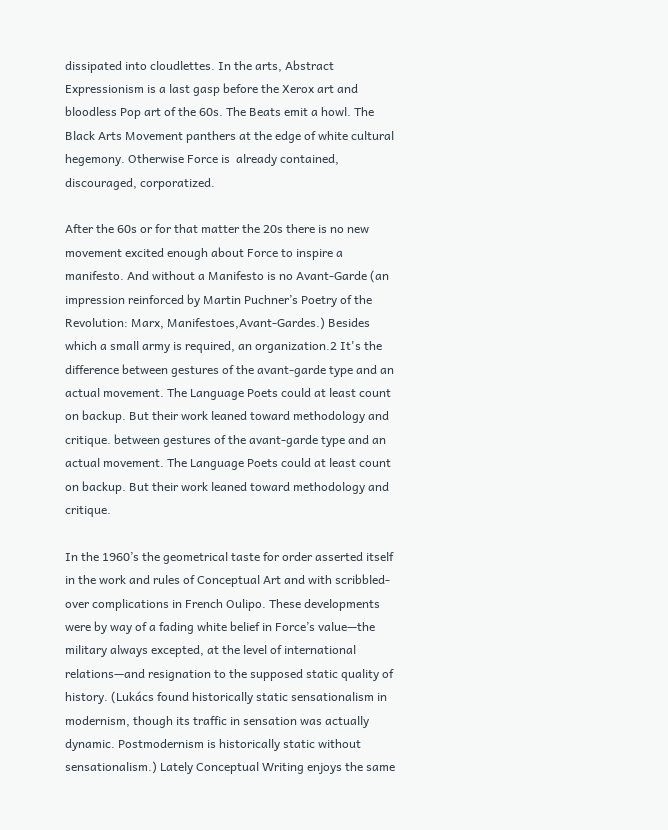dissipated into cloudlettes. In the arts, Abstract Expressionism is a last gasp before the Xerox art and bloodless Pop art of the 60s. The Beats emit a howl. The Black Arts Movement panthers at the edge of white cultural hegemony. Otherwise Force is  already contained, discouraged, corporatized.

After the 60s or for that matter the 20s there is no new movement excited enough about Force to inspire a manifesto. And without a Manifesto is no Avant-Garde (an impression reinforced by Martin Puchner’s Poetry of the Revolution: Marx, Manifestoes,Avant-Gardes.) Besides which a small army is required, an organization.2 It's the difference between gestures of the avant-garde type and an actual movement. The Language Poets could at least count on backup. But their work leaned toward methodology and critique. between gestures of the avant-garde type and an actual movement. The Language Poets could at least count on backup. But their work leaned toward methodology and critique.

In the 1960’s the geometrical taste for order asserted itself in the work and rules of Conceptual Art and with scribbled-over complications in French Oulipo. These developments were by way of a fading white belief in Force’s value—the military always excepted, at the level of international relations—and resignation to the supposed static quality of history. (Lukács found historically static sensationalism in modernism, though its traffic in sensation was actually dynamic. Postmodernism is historically static without sensationalism.) Lately Conceptual Writing enjoys the same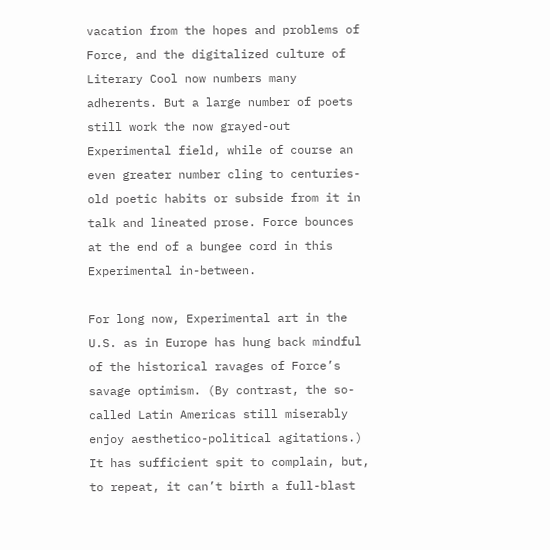vacation from the hopes and problems of Force, and the digitalized culture of Literary Cool now numbers many adherents. But a large number of poets still work the now grayed-out Experimental field, while of course an even greater number cling to centuries-old poetic habits or subside from it in talk and lineated prose. Force bounces at the end of a bungee cord in this Experimental in-between.

For long now, Experimental art in the U.S. as in Europe has hung back mindful of the historical ravages of Force’s savage optimism. (By contrast, the so-called Latin Americas still miserably enjoy aesthetico-political agitations.) It has sufficient spit to complain, but, to repeat, it can’t birth a full-blast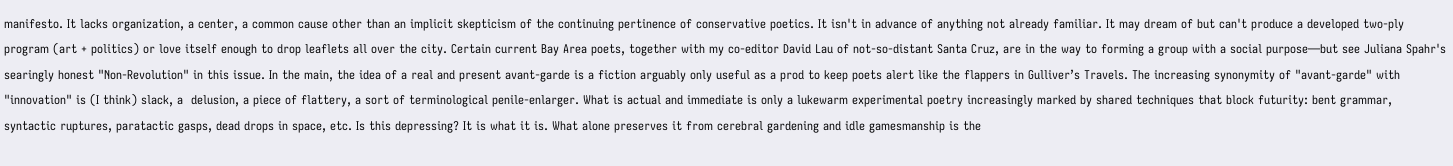manifesto. It lacks organization, a center, a common cause other than an implicit skepticism of the continuing pertinence of conservative poetics. It isn't in advance of anything not already familiar. It may dream of but can't produce a developed two-ply program (art + politics) or love itself enough to drop leaflets all over the city. Certain current Bay Area poets, together with my co-editor David Lau of not-so-distant Santa Cruz, are in the way to forming a group with a social purpose—but see Juliana Spahr's searingly honest "Non-Revolution" in this issue. In the main, the idea of a real and present avant-garde is a fiction arguably only useful as a prod to keep poets alert like the flappers in Gulliver’s Travels. The increasing synonymity of "avant-garde" with "innovation" is (I think) slack, a  delusion, a piece of flattery, a sort of terminological penile-enlarger. What is actual and immediate is only a lukewarm experimental poetry increasingly marked by shared techniques that block futurity: bent grammar, syntactic ruptures, paratactic gasps, dead drops in space, etc. Is this depressing? It is what it is. What alone preserves it from cerebral gardening and idle gamesmanship is the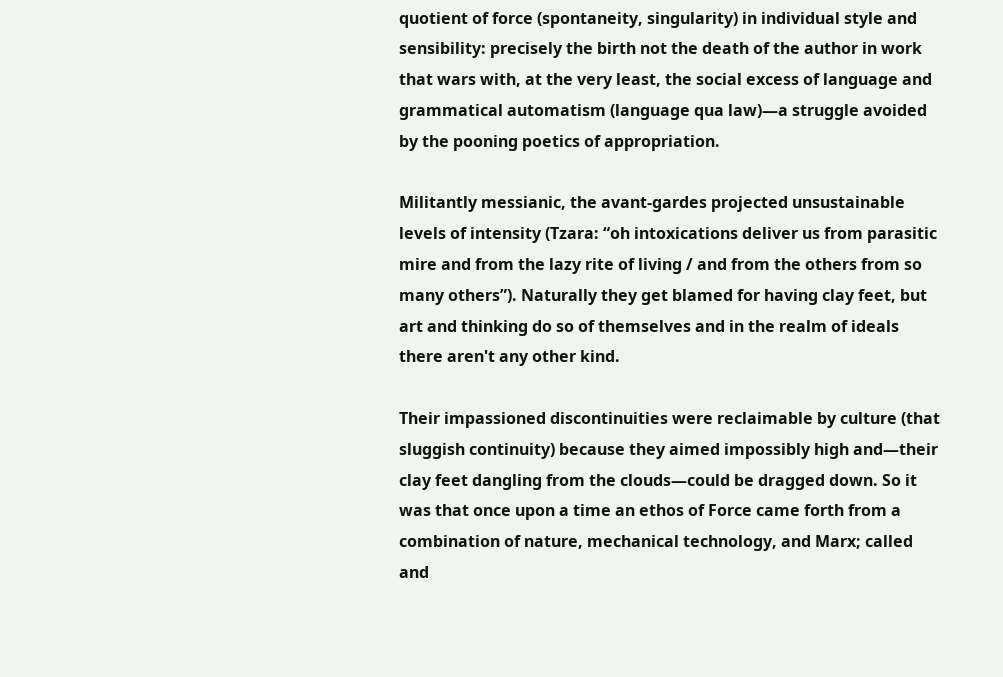quotient of force (spontaneity, singularity) in individual style and sensibility: precisely the birth not the death of the author in work that wars with, at the very least, the social excess of language and grammatical automatism (language qua law)—a struggle avoided by the pooning poetics of appropriation.

Militantly messianic, the avant-gardes projected unsustainable levels of intensity (Tzara: “oh intoxications deliver us from parasitic mire and from the lazy rite of living / and from the others from so many others”). Naturally they get blamed for having clay feet, but art and thinking do so of themselves and in the realm of ideals there aren't any other kind.

Their impassioned discontinuities were reclaimable by culture (that sluggish continuity) because they aimed impossibly high and—their clay feet dangling from the clouds—could be dragged down. So it was that once upon a time an ethos of Force came forth from a combination of nature, mechanical technology, and Marx; called and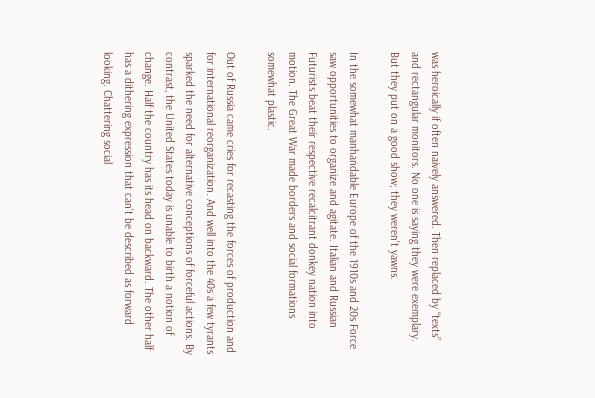was heroically if often naively answered. Then replaced by “texts” and rectangular monitors. No one is saying they were exemplary. But they put on a good show; they weren't yawns.

In the somewhat manhandable Europe of the 1910s and 20s Force saw opportunities to organize and agitate. Italian and Russian Futurists beat their respective recalcitrant donkey nation into motion. The Great War made borders and social formations somewhat plastic.

Out of Russia came cries for recasting the forces of production and for international reorganization. And well into the 40s a few tyrants sparked the need for alternative conceptions of forceful actions. By contrast, the United States today is unable to birth a notion of change. Half the country has its head on backward. The other half has a dithering expression that can't be described as forward looking. Chattering social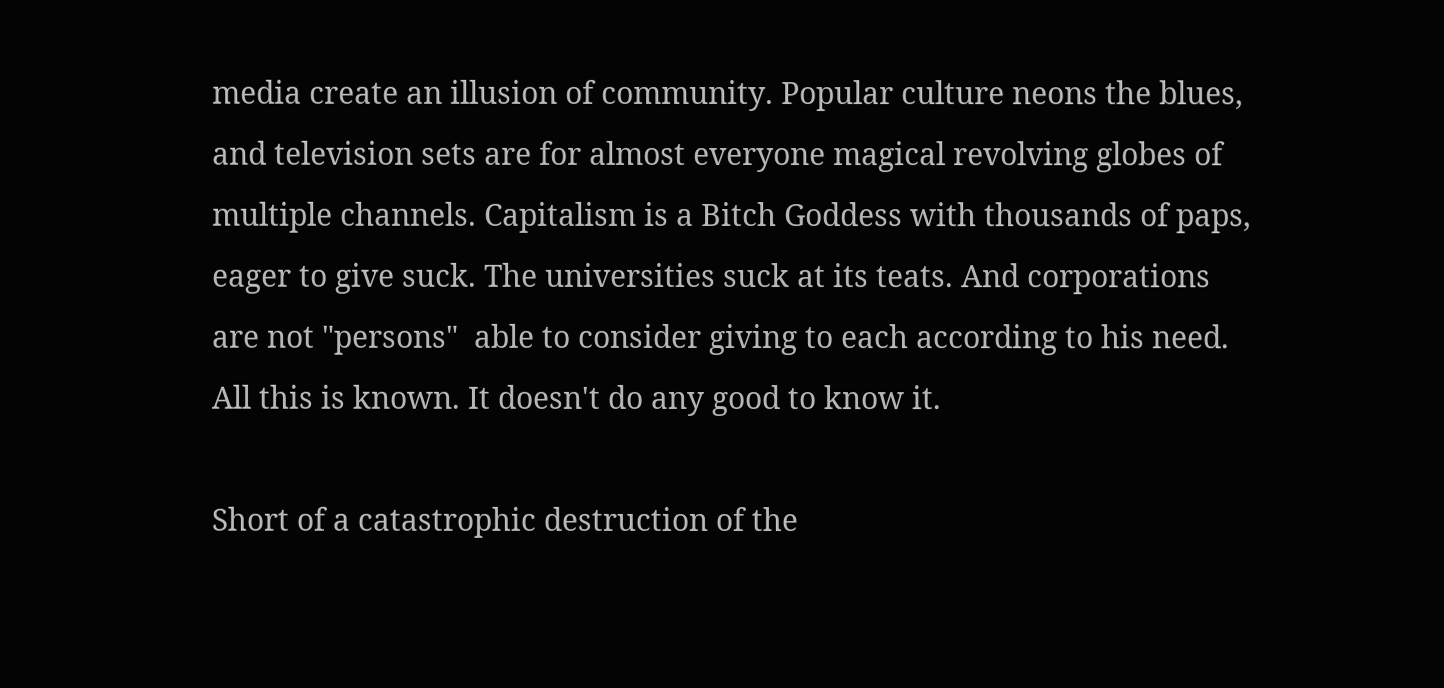media create an illusion of community. Popular culture neons the blues, and television sets are for almost everyone magical revolving globes of multiple channels. Capitalism is a Bitch Goddess with thousands of paps, eager to give suck. The universities suck at its teats. And corporations are not "persons"  able to consider giving to each according to his need. All this is known. It doesn't do any good to know it.

Short of a catastrophic destruction of the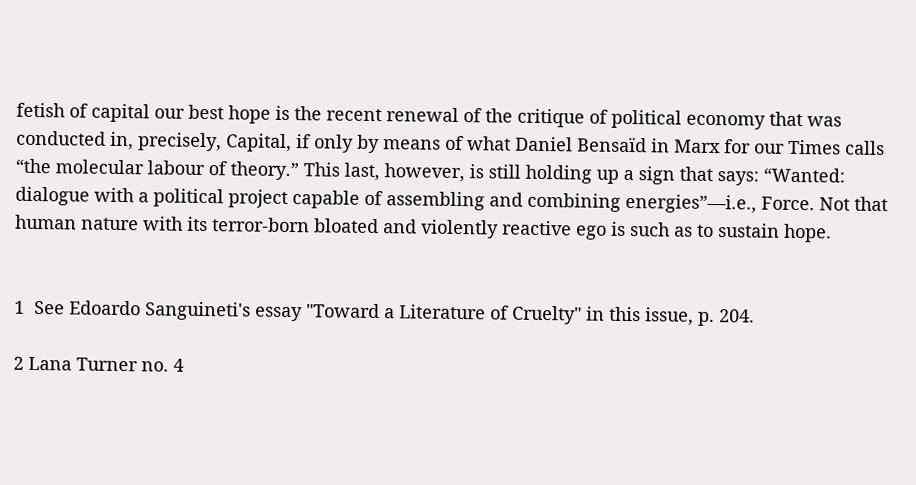fetish of capital our best hope is the recent renewal of the critique of political economy that was conducted in, precisely, Capital, if only by means of what Daniel Bensaïd in Marx for our Times calls “the molecular labour of theory.” This last, however, is still holding up a sign that says: “Wanted: dialogue with a political project capable of assembling and combining energies”—i.e., Force. Not that human nature with its terror-born bloated and violently reactive ego is such as to sustain hope.


1  See Edoardo Sanguineti's essay "Toward a Literature of Cruelty" in this issue, p. 204.

2 Lana Turner no. 4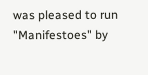was pleased to run "Manifestoes" by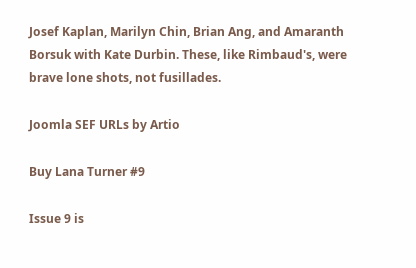Josef Kaplan, Marilyn Chin, Brian Ang, and Amaranth Borsuk with Kate Durbin. These, like Rimbaud's, were brave lone shots, not fusillades.

Joomla SEF URLs by Artio

Buy Lana Turner #9

Issue 9 is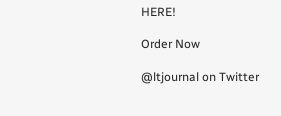HERE!

Order Now

@ltjournal on Twitter